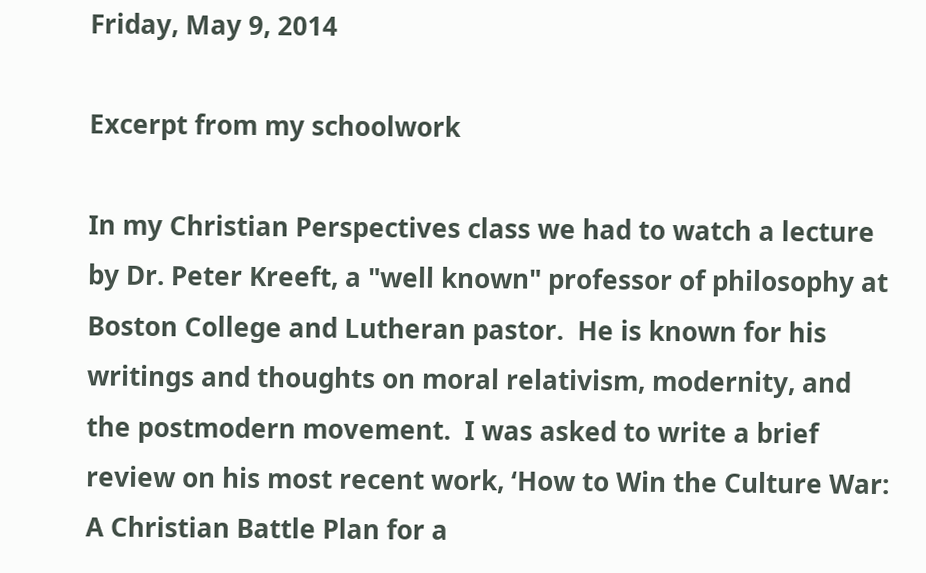Friday, May 9, 2014

Excerpt from my schoolwork

In my Christian Perspectives class we had to watch a lecture by Dr. Peter Kreeft, a "well known" professor of philosophy at Boston College and Lutheran pastor.  He is known for his writings and thoughts on moral relativism, modernity, and the postmodern movement.  I was asked to write a brief review on his most recent work, ‘How to Win the Culture War: A Christian Battle Plan for a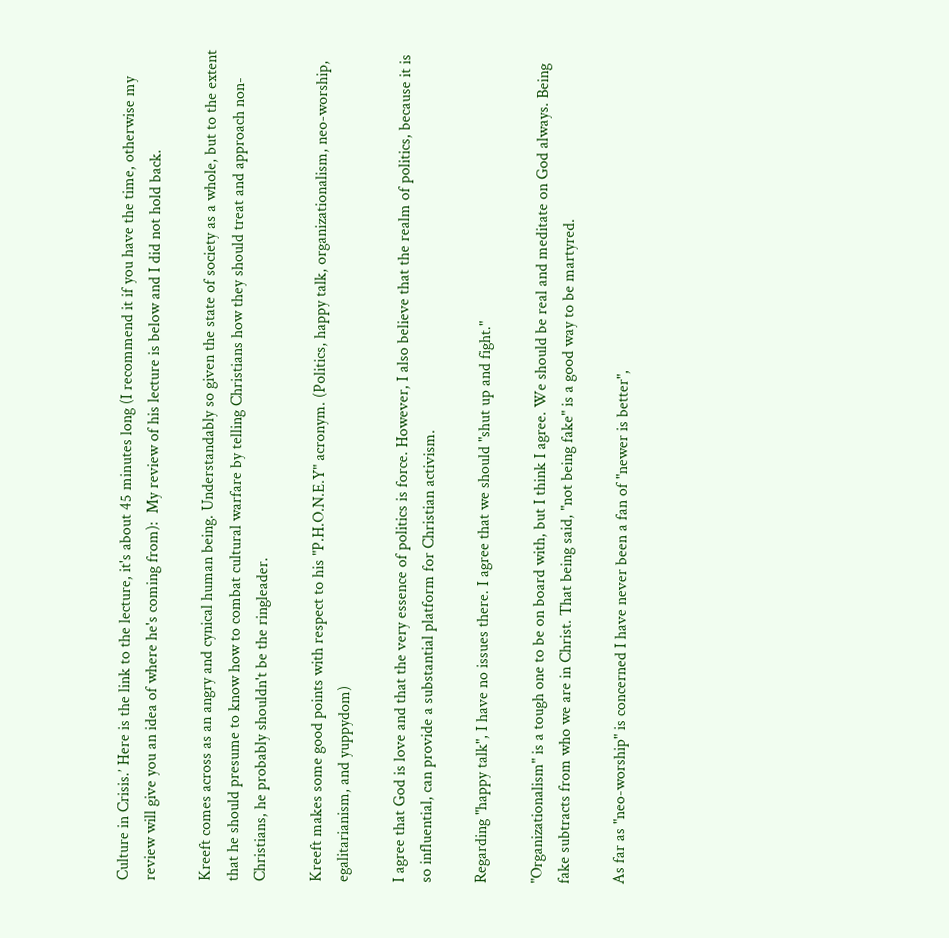Culture in Crisis.’ Here is the link to the lecture, it's about 45 minutes long (I recommend it if you have the time, otherwise my review will give you an idea of where he's coming from):  My review of his lecture is below and I did not hold back.

Kreeft comes across as an angry and cynical human being. Understandably so given the state of society as a whole, but to the extent that he should presume to know how to combat cultural warfare by telling Christians how they should treat and approach non-Christians, he probably shouldn't be the ringleader.

Kreeft makes some good points with respect to his "P.H.O.N.E.Y" acronym. (Politics, happy talk, organizationalism, neo-worship, egalitarianism, and yuppydom)

I agree that God is love and that the very essence of politics is force. However, I also believe that the realm of politics, because it is so influential, can provide a substantial platform for Christian activism.

Regarding "happy talk", I have no issues there. I agree that we should "shut up and fight."

"Organizationalism" is a tough one to be on board with, but I think I agree. We should be real and meditate on God always. Being fake subtracts from who we are in Christ. That being said, "not being fake" is a good way to be martyred.

As far as "neo-worship" is concerned I have never been a fan of "newer is better",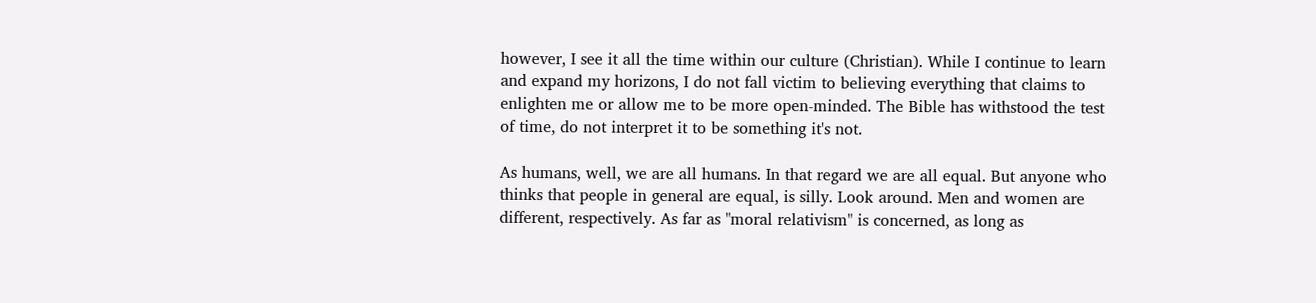however, I see it all the time within our culture (Christian). While I continue to learn and expand my horizons, I do not fall victim to believing everything that claims to enlighten me or allow me to be more open-minded. The Bible has withstood the test of time, do not interpret it to be something it's not.

As humans, well, we are all humans. In that regard we are all equal. But anyone who thinks that people in general are equal, is silly. Look around. Men and women are different, respectively. As far as "moral relativism" is concerned, as long as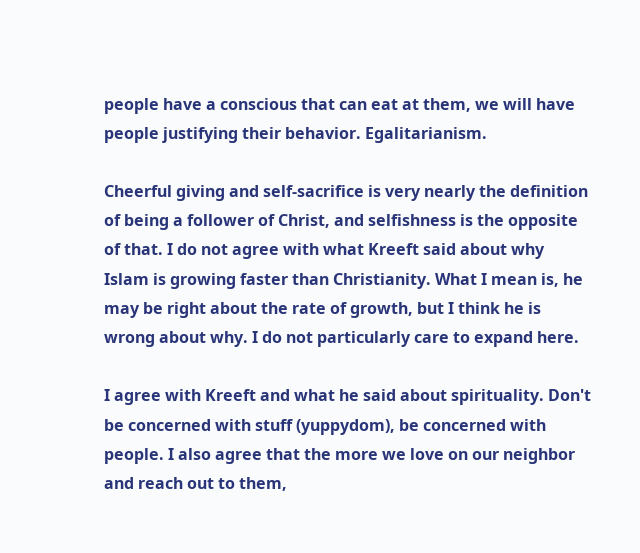people have a conscious that can eat at them, we will have people justifying their behavior. Egalitarianism.

Cheerful giving and self-sacrifice is very nearly the definition of being a follower of Christ, and selfishness is the opposite of that. I do not agree with what Kreeft said about why Islam is growing faster than Christianity. What I mean is, he may be right about the rate of growth, but I think he is wrong about why. I do not particularly care to expand here.

I agree with Kreeft and what he said about spirituality. Don't be concerned with stuff (yuppydom), be concerned with people. I also agree that the more we love on our neighbor and reach out to them,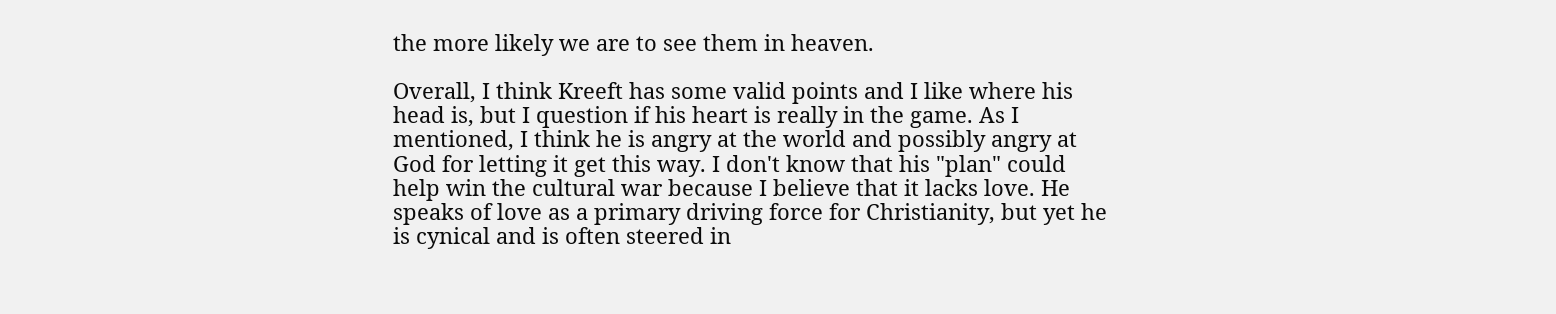the more likely we are to see them in heaven.

Overall, I think Kreeft has some valid points and I like where his head is, but I question if his heart is really in the game. As I mentioned, I think he is angry at the world and possibly angry at God for letting it get this way. I don't know that his "plan" could help win the cultural war because I believe that it lacks love. He speaks of love as a primary driving force for Christianity, but yet he is cynical and is often steered in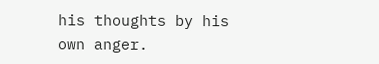his thoughts by his own anger.